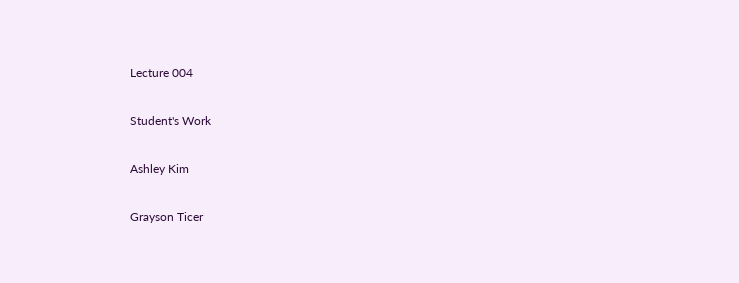Lecture 004

Student's Work

Ashley Kim

Grayson Ticer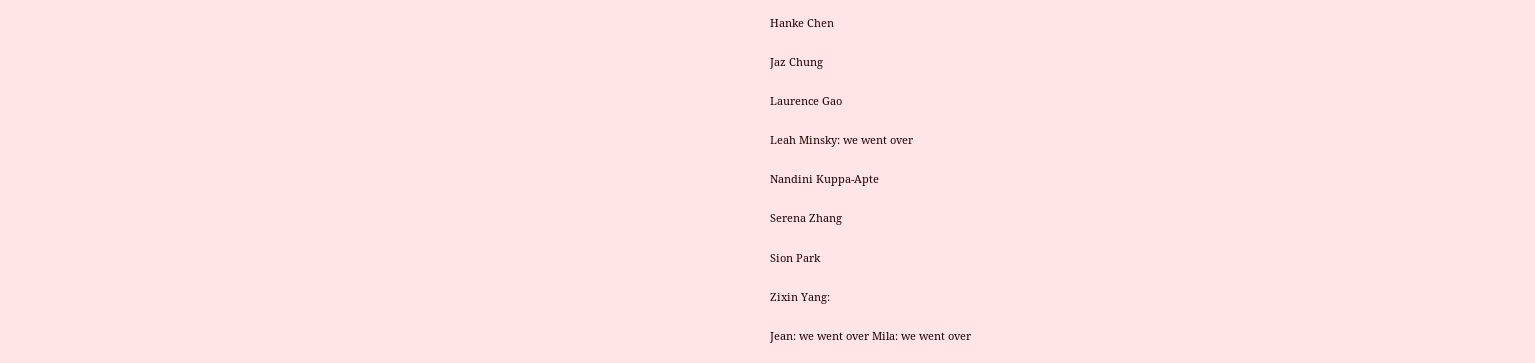Hanke Chen

Jaz Chung

Laurence Gao

Leah Minsky: we went over

Nandini Kuppa-Apte

Serena Zhang

Sion Park

Zixin Yang:

Jean: we went over Mila: we went over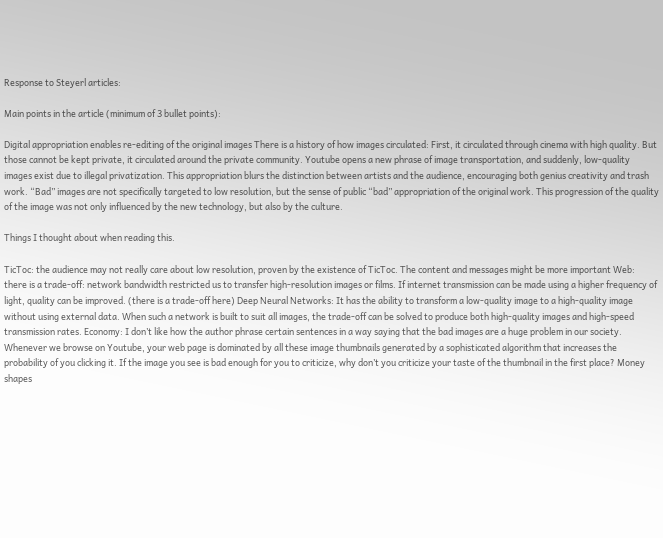Response to Steyerl articles:

Main points in the article (minimum of 3 bullet points):

Digital appropriation enables re-editing of the original images There is a history of how images circulated: First, it circulated through cinema with high quality. But those cannot be kept private, it circulated around the private community. Youtube opens a new phrase of image transportation, and suddenly, low-quality images exist due to illegal privatization. This appropriation blurs the distinction between artists and the audience, encouraging both genius creativity and trash work. “Bad” images are not specifically targeted to low resolution, but the sense of public “bad” appropriation of the original work. This progression of the quality of the image was not only influenced by the new technology, but also by the culture.

Things I thought about when reading this.

TicToc: the audience may not really care about low resolution, proven by the existence of TicToc. The content and messages might be more important Web: there is a trade-off: network bandwidth restricted us to transfer high-resolution images or films. If internet transmission can be made using a higher frequency of light, quality can be improved. (there is a trade-off here) Deep Neural Networks: It has the ability to transform a low-quality image to a high-quality image without using external data. When such a network is built to suit all images, the trade-off can be solved to produce both high-quality images and high-speed transmission rates. Economy: I don’t like how the author phrase certain sentences in a way saying that the bad images are a huge problem in our society. Whenever we browse on Youtube, your web page is dominated by all these image thumbnails generated by a sophisticated algorithm that increases the probability of you clicking it. If the image you see is bad enough for you to criticize, why don’t you criticize your taste of the thumbnail in the first place? Money shapes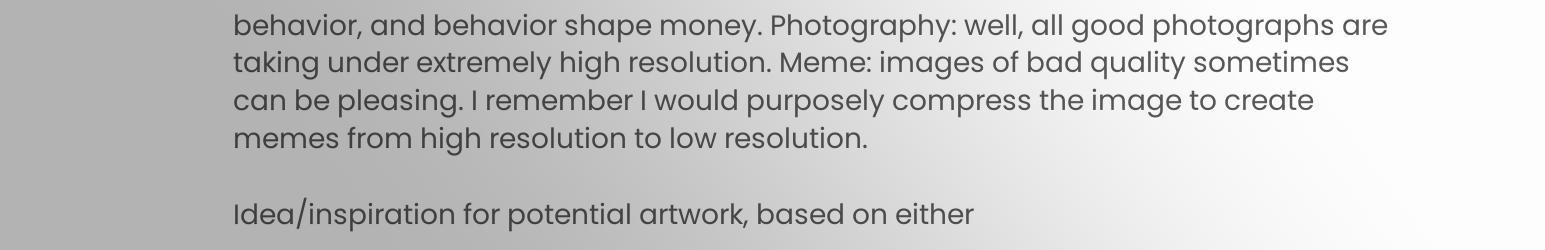behavior, and behavior shape money. Photography: well, all good photographs are taking under extremely high resolution. Meme: images of bad quality sometimes can be pleasing. I remember I would purposely compress the image to create memes from high resolution to low resolution.

Idea/inspiration for potential artwork, based on either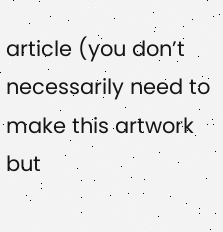article (you don’t necessarily need to make this artwork but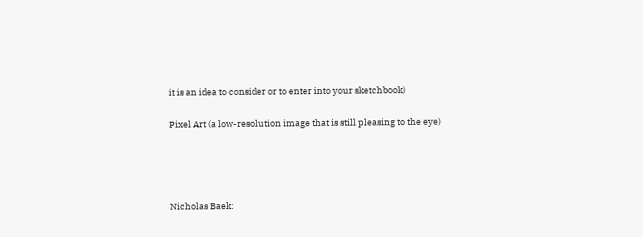it is an idea to consider or to enter into your sketchbook)

Pixel Art (a low-resolution image that is still pleasing to the eye)




Nicholas Baek: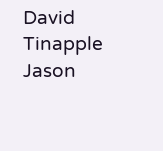David Tinapple Jason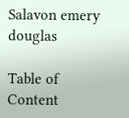Salavon emery douglas

Table of Content